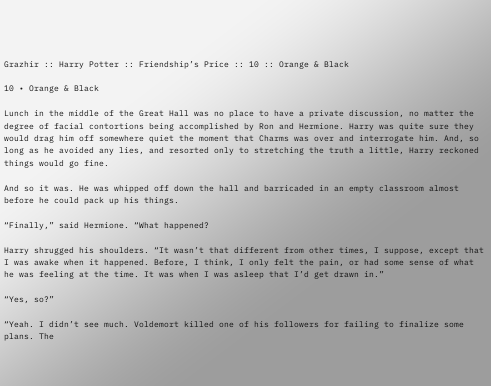Grazhir :: Harry Potter :: Friendship’s Price :: 10 :: Orange & Black

10 • Orange & Black

Lunch in the middle of the Great Hall was no place to have a private discussion, no matter the degree of facial contortions being accomplished by Ron and Hermione. Harry was quite sure they would drag him off somewhere quiet the moment that Charms was over and interrogate him. And, so long as he avoided any lies, and resorted only to stretching the truth a little, Harry reckoned things would go fine.

And so it was. He was whipped off down the hall and barricaded in an empty classroom almost before he could pack up his things.

“Finally,” said Hermione. “What happened?

Harry shrugged his shoulders. “It wasn’t that different from other times, I suppose, except that I was awake when it happened. Before, I think, I only felt the pain, or had some sense of what he was feeling at the time. It was when I was asleep that I’d get drawn in.”

“Yes, so?”

“Yeah. I didn’t see much. Voldemort killed one of his followers for failing to finalize some plans. The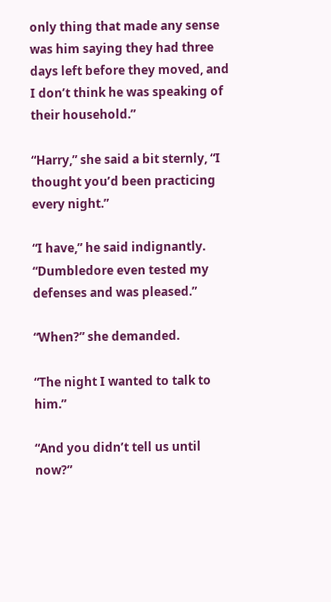only thing that made any sense was him saying they had three days left before they moved, and I don’t think he was speaking of their household.”

“Harry,” she said a bit sternly, “I thought you’d been practicing every night.”

“I have,” he said indignantly. “Dumbledore even tested my defenses and was pleased.”

“When?” she demanded.

“The night I wanted to talk to him.”

“And you didn’t tell us until now?”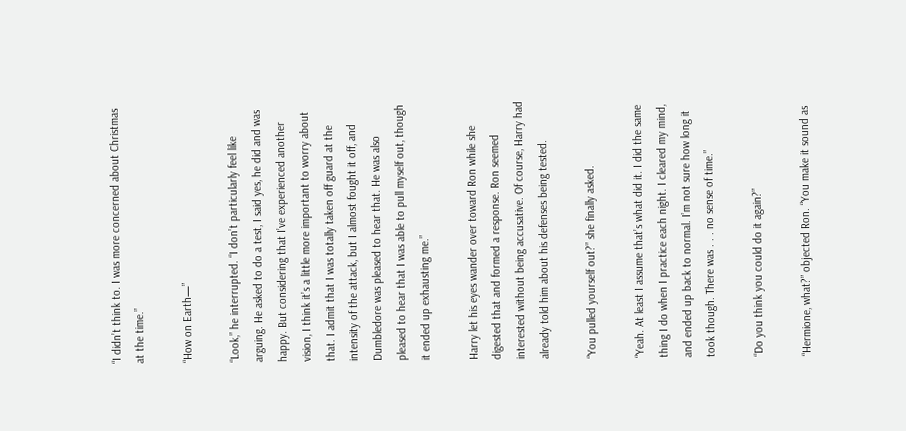“I didn’t think to. I was more concerned about Christmas at the time.”

“How on Earth—”

“Look,” he interrupted. “I don’t particularly feel like arguing. He asked to do a test, I said yes, he did and was happy. But considering that I’ve experienced another vision, I think it’s a little more important to worry about that. I admit that I was totally taken off guard at the intensity of the attack, but I almost fought it off, and Dumbledore was pleased to hear that. He was also pleased to hear that I was able to pull myself out, though it ended up exhausting me.”

Harry let his eyes wander over toward Ron while she digested that and formed a response. Ron seemed interested without being accusative. Of course, Harry had already told him about his defenses being tested.

“You pulled yourself out?” she finally asked.

“Yeah. At least I assume that’s what did it. I did the same thing I do when I practice each night. I cleared my mind, and ended up back to normal. I’m not sure how long it took though. There was . . . no sense of time.”

“Do you think you could do it again?”

“Hermione, what?” objected Ron. “You make it sound as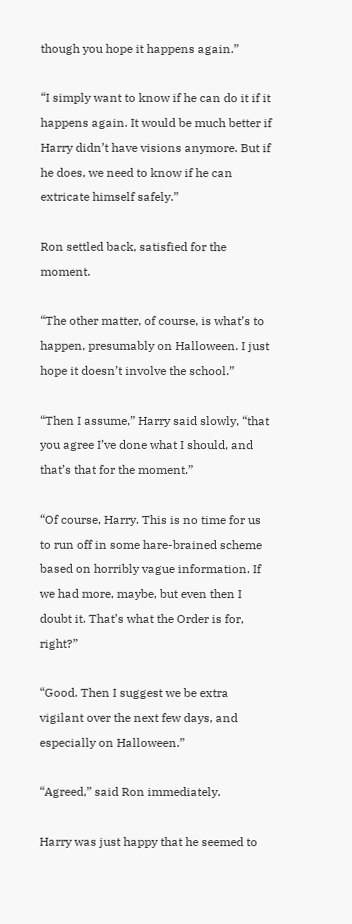though you hope it happens again.”

“I simply want to know if he can do it if it happens again. It would be much better if Harry didn’t have visions anymore. But if he does, we need to know if he can extricate himself safely.”

Ron settled back, satisfied for the moment.

“The other matter, of course, is what’s to happen, presumably on Halloween. I just hope it doesn’t involve the school.”

“Then I assume,” Harry said slowly, “that you agree I’ve done what I should, and that’s that for the moment.”

“Of course, Harry. This is no time for us to run off in some hare-brained scheme based on horribly vague information. If we had more, maybe, but even then I doubt it. That’s what the Order is for, right?”

“Good. Then I suggest we be extra vigilant over the next few days, and especially on Halloween.”

“Agreed,” said Ron immediately.

Harry was just happy that he seemed to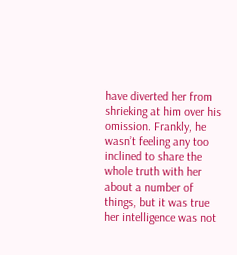have diverted her from shrieking at him over his omission. Frankly, he wasn’t feeling any too inclined to share the whole truth with her about a number of things, but it was true her intelligence was not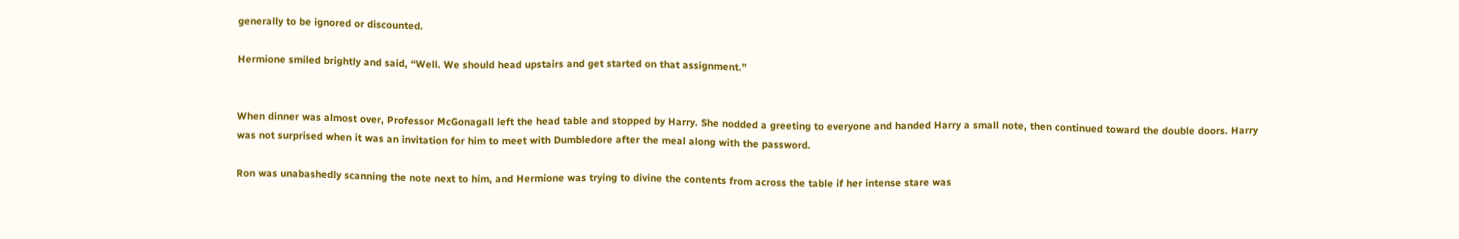generally to be ignored or discounted.

Hermione smiled brightly and said, “Well. We should head upstairs and get started on that assignment.”


When dinner was almost over, Professor McGonagall left the head table and stopped by Harry. She nodded a greeting to everyone and handed Harry a small note, then continued toward the double doors. Harry was not surprised when it was an invitation for him to meet with Dumbledore after the meal along with the password.

Ron was unabashedly scanning the note next to him, and Hermione was trying to divine the contents from across the table if her intense stare was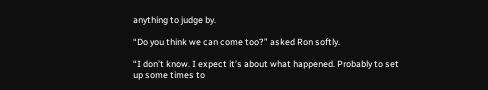anything to judge by.

“Do you think we can come too?” asked Ron softly.

“I don’t know. I expect it’s about what happened. Probably to set up some times to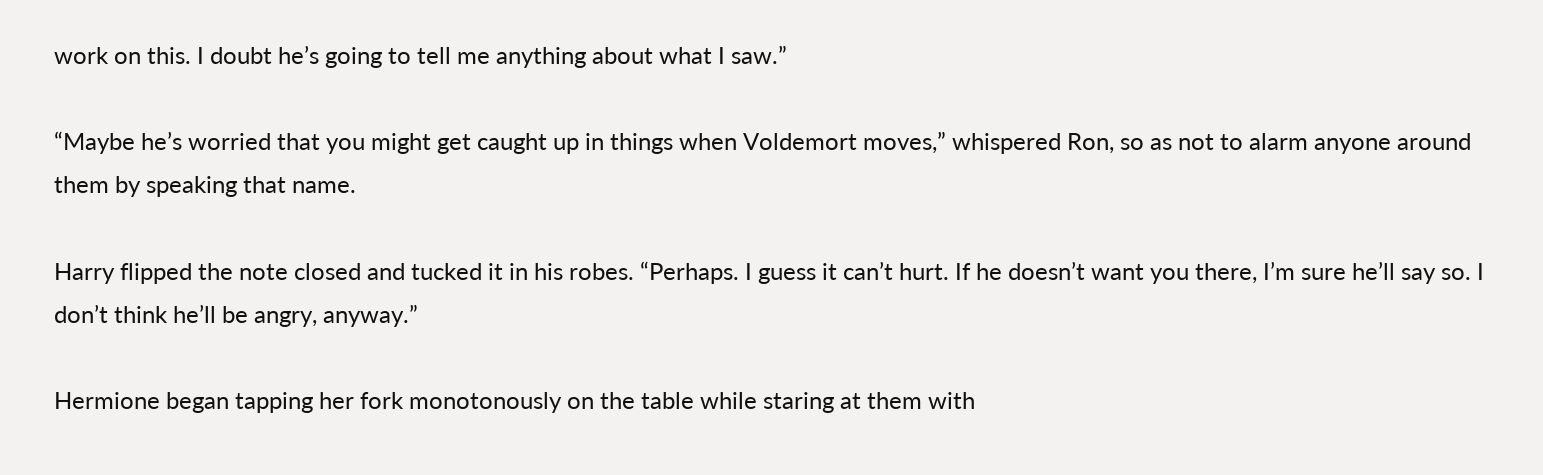work on this. I doubt he’s going to tell me anything about what I saw.”

“Maybe he’s worried that you might get caught up in things when Voldemort moves,” whispered Ron, so as not to alarm anyone around them by speaking that name.

Harry flipped the note closed and tucked it in his robes. “Perhaps. I guess it can’t hurt. If he doesn’t want you there, I’m sure he’ll say so. I don’t think he’ll be angry, anyway.”

Hermione began tapping her fork monotonously on the table while staring at them with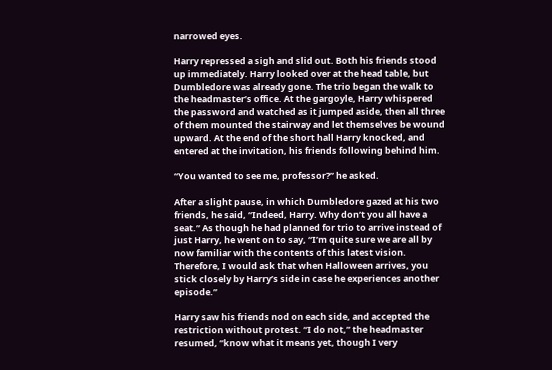narrowed eyes.

Harry repressed a sigh and slid out. Both his friends stood up immediately. Harry looked over at the head table, but Dumbledore was already gone. The trio began the walk to the headmaster’s office. At the gargoyle, Harry whispered the password and watched as it jumped aside, then all three of them mounted the stairway and let themselves be wound upward. At the end of the short hall Harry knocked, and entered at the invitation, his friends following behind him.

“You wanted to see me, professor?” he asked.

After a slight pause, in which Dumbledore gazed at his two friends, he said, “Indeed, Harry. Why don’t you all have a seat.” As though he had planned for trio to arrive instead of just Harry, he went on to say, “I’m quite sure we are all by now familiar with the contents of this latest vision. Therefore, I would ask that when Halloween arrives, you stick closely by Harry’s side in case he experiences another episode.”

Harry saw his friends nod on each side, and accepted the restriction without protest. “I do not,” the headmaster resumed, “know what it means yet, though I very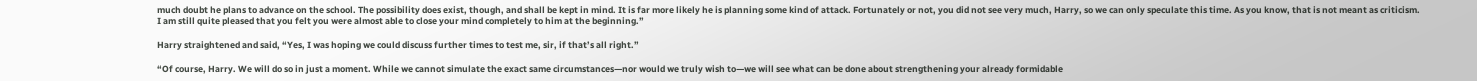much doubt he plans to advance on the school. The possibility does exist, though, and shall be kept in mind. It is far more likely he is planning some kind of attack. Fortunately or not, you did not see very much, Harry, so we can only speculate this time. As you know, that is not meant as criticism. I am still quite pleased that you felt you were almost able to close your mind completely to him at the beginning.”

Harry straightened and said, “Yes, I was hoping we could discuss further times to test me, sir, if that’s all right.”

“Of course, Harry. We will do so in just a moment. While we cannot simulate the exact same circumstances—nor would we truly wish to—we will see what can be done about strengthening your already formidable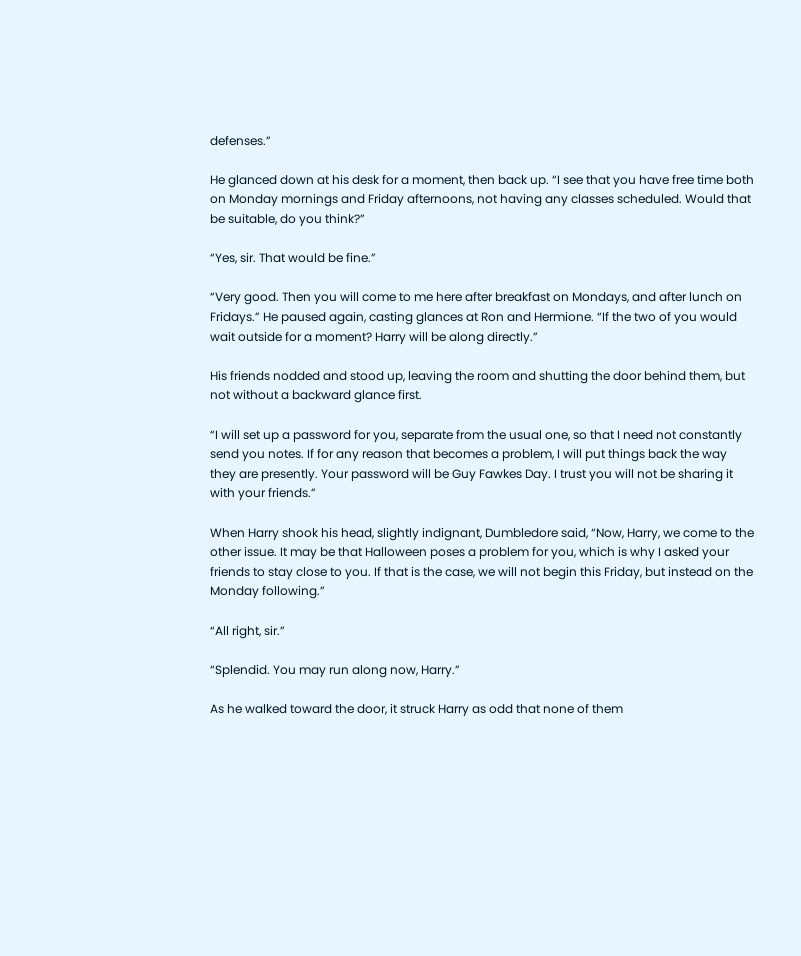defenses.”

He glanced down at his desk for a moment, then back up. “I see that you have free time both on Monday mornings and Friday afternoons, not having any classes scheduled. Would that be suitable, do you think?”

“Yes, sir. That would be fine.”

“Very good. Then you will come to me here after breakfast on Mondays, and after lunch on Fridays.” He paused again, casting glances at Ron and Hermione. “If the two of you would wait outside for a moment? Harry will be along directly.”

His friends nodded and stood up, leaving the room and shutting the door behind them, but not without a backward glance first.

“I will set up a password for you, separate from the usual one, so that I need not constantly send you notes. If for any reason that becomes a problem, I will put things back the way they are presently. Your password will be Guy Fawkes Day. I trust you will not be sharing it with your friends.”

When Harry shook his head, slightly indignant, Dumbledore said, “Now, Harry, we come to the other issue. It may be that Halloween poses a problem for you, which is why I asked your friends to stay close to you. If that is the case, we will not begin this Friday, but instead on the Monday following.”

“All right, sir.”

“Splendid. You may run along now, Harry.”

As he walked toward the door, it struck Harry as odd that none of them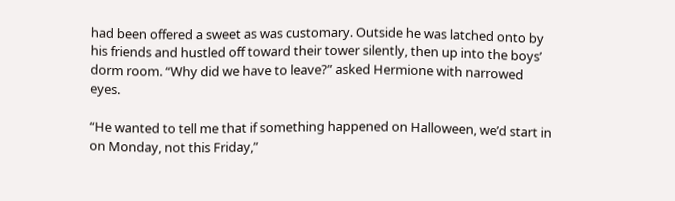had been offered a sweet as was customary. Outside he was latched onto by his friends and hustled off toward their tower silently, then up into the boys’ dorm room. “Why did we have to leave?” asked Hermione with narrowed eyes.

“He wanted to tell me that if something happened on Halloween, we’d start in on Monday, not this Friday,”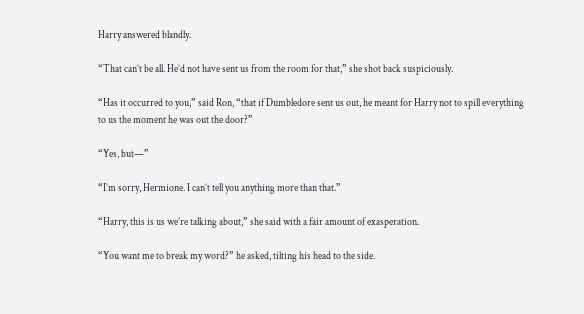Harry answered blandly.

“That can’t be all. He’d not have sent us from the room for that,” she shot back suspiciously.

“Has it occurred to you,” said Ron, “that if Dumbledore sent us out, he meant for Harry not to spill everything to us the moment he was out the door?”

“Yes, but—”

“I’m sorry, Hermione. I can’t tell you anything more than that.”

“Harry, this is us we’re talking about,” she said with a fair amount of exasperation.

“You want me to break my word?” he asked, tilting his head to the side.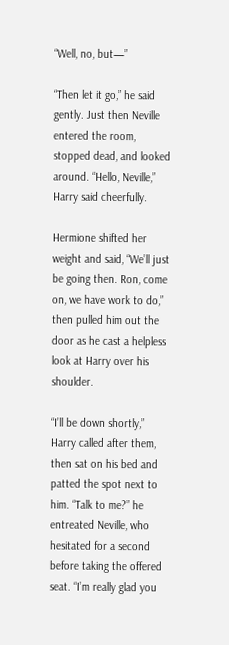“Well, no, but—”

“Then let it go,” he said gently. Just then Neville entered the room, stopped dead, and looked around. “Hello, Neville,” Harry said cheerfully.

Hermione shifted her weight and said, “We’ll just be going then. Ron, come on, we have work to do,” then pulled him out the door as he cast a helpless look at Harry over his shoulder.

“I’ll be down shortly,” Harry called after them, then sat on his bed and patted the spot next to him. “Talk to me?” he entreated Neville, who hesitated for a second before taking the offered seat. “I’m really glad you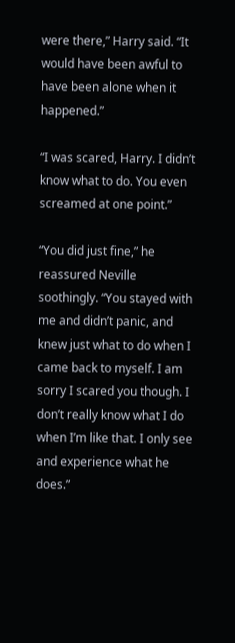were there,” Harry said. “It would have been awful to have been alone when it happened.”

“I was scared, Harry. I didn’t know what to do. You even screamed at one point.”

“You did just fine,” he reassured Neville soothingly. “You stayed with me and didn’t panic, and knew just what to do when I came back to myself. I am sorry I scared you though. I don’t really know what I do when I’m like that. I only see and experience what he does.”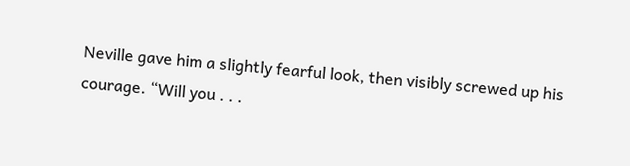Neville gave him a slightly fearful look, then visibly screwed up his courage. “Will you . . .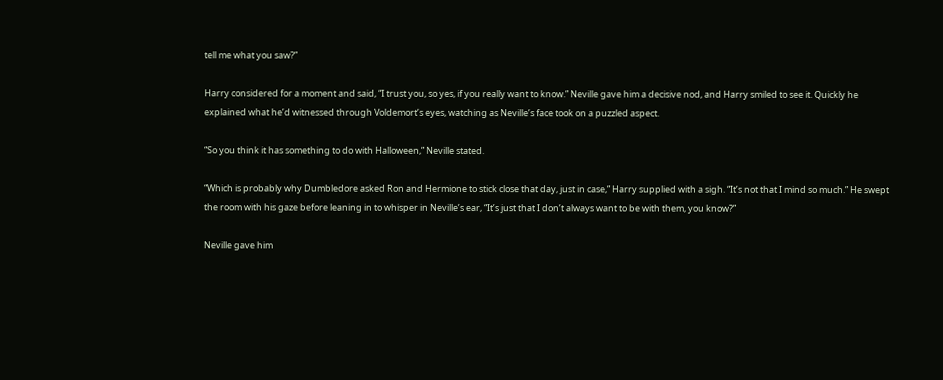tell me what you saw?”

Harry considered for a moment and said, “I trust you, so yes, if you really want to know.” Neville gave him a decisive nod, and Harry smiled to see it. Quickly he explained what he’d witnessed through Voldemort’s eyes, watching as Neville’s face took on a puzzled aspect.

“So you think it has something to do with Halloween,” Neville stated.

“Which is probably why Dumbledore asked Ron and Hermione to stick close that day, just in case,” Harry supplied with a sigh. “It’s not that I mind so much.” He swept the room with his gaze before leaning in to whisper in Neville’s ear, “It’s just that I don’t always want to be with them, you know?”

Neville gave him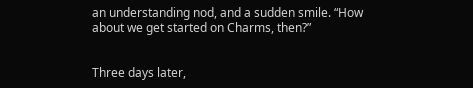an understanding nod, and a sudden smile. “How about we get started on Charms, then?”


Three days later,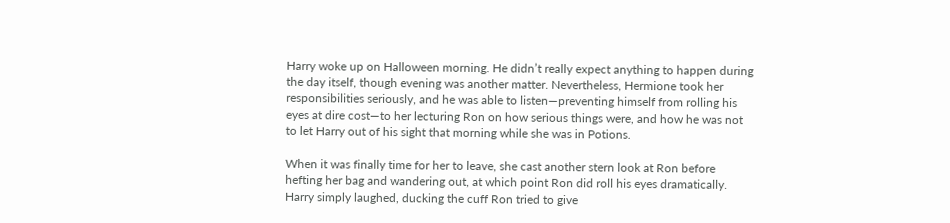Harry woke up on Halloween morning. He didn’t really expect anything to happen during the day itself, though evening was another matter. Nevertheless, Hermione took her responsibilities seriously, and he was able to listen—preventing himself from rolling his eyes at dire cost—to her lecturing Ron on how serious things were, and how he was not to let Harry out of his sight that morning while she was in Potions.

When it was finally time for her to leave, she cast another stern look at Ron before hefting her bag and wandering out, at which point Ron did roll his eyes dramatically. Harry simply laughed, ducking the cuff Ron tried to give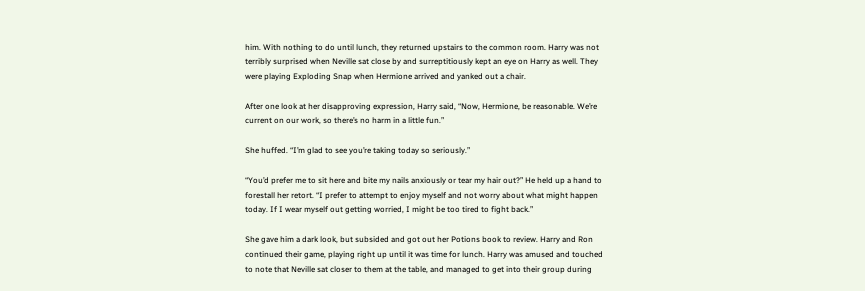him. With nothing to do until lunch, they returned upstairs to the common room. Harry was not terribly surprised when Neville sat close by and surreptitiously kept an eye on Harry as well. They were playing Exploding Snap when Hermione arrived and yanked out a chair.

After one look at her disapproving expression, Harry said, “Now, Hermione, be reasonable. We’re current on our work, so there’s no harm in a little fun.”

She huffed. “I’m glad to see you’re taking today so seriously.”

“You’d prefer me to sit here and bite my nails anxiously or tear my hair out?” He held up a hand to forestall her retort. “I prefer to attempt to enjoy myself and not worry about what might happen today. If I wear myself out getting worried, I might be too tired to fight back.”

She gave him a dark look, but subsided and got out her Potions book to review. Harry and Ron continued their game, playing right up until it was time for lunch. Harry was amused and touched to note that Neville sat closer to them at the table, and managed to get into their group during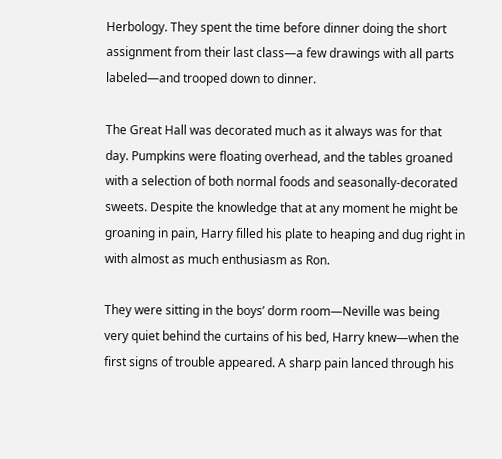Herbology. They spent the time before dinner doing the short assignment from their last class—a few drawings with all parts labeled—and trooped down to dinner.

The Great Hall was decorated much as it always was for that day. Pumpkins were floating overhead, and the tables groaned with a selection of both normal foods and seasonally-decorated sweets. Despite the knowledge that at any moment he might be groaning in pain, Harry filled his plate to heaping and dug right in with almost as much enthusiasm as Ron.

They were sitting in the boys’ dorm room—Neville was being very quiet behind the curtains of his bed, Harry knew—when the first signs of trouble appeared. A sharp pain lanced through his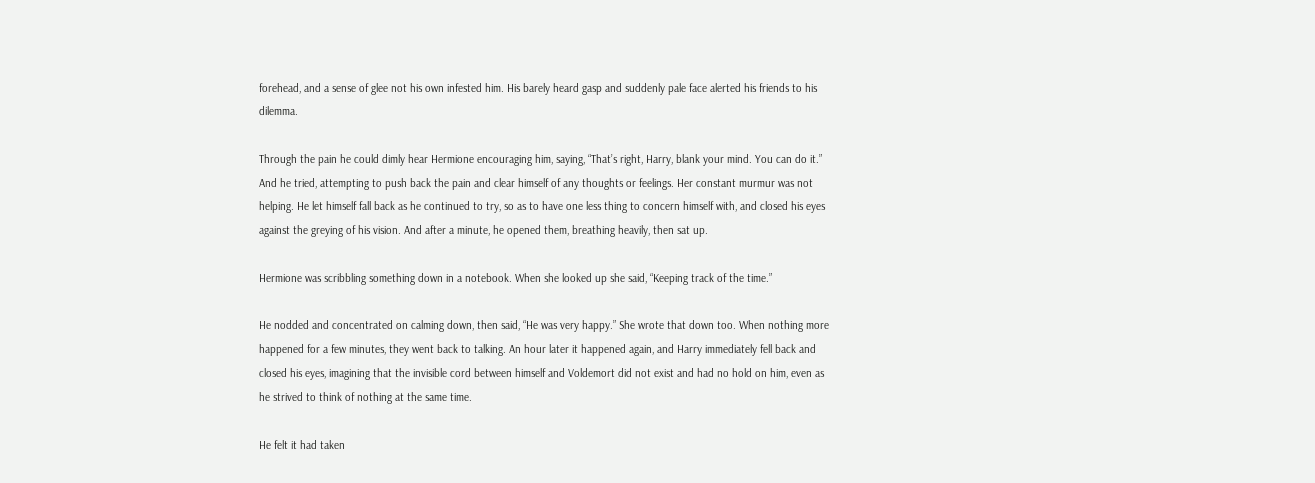forehead, and a sense of glee not his own infested him. His barely heard gasp and suddenly pale face alerted his friends to his dilemma.

Through the pain he could dimly hear Hermione encouraging him, saying, “That’s right, Harry, blank your mind. You can do it.” And he tried, attempting to push back the pain and clear himself of any thoughts or feelings. Her constant murmur was not helping. He let himself fall back as he continued to try, so as to have one less thing to concern himself with, and closed his eyes against the greying of his vision. And after a minute, he opened them, breathing heavily, then sat up.

Hermione was scribbling something down in a notebook. When she looked up she said, “Keeping track of the time.”

He nodded and concentrated on calming down, then said, “He was very happy.” She wrote that down too. When nothing more happened for a few minutes, they went back to talking. An hour later it happened again, and Harry immediately fell back and closed his eyes, imagining that the invisible cord between himself and Voldemort did not exist and had no hold on him, even as he strived to think of nothing at the same time.

He felt it had taken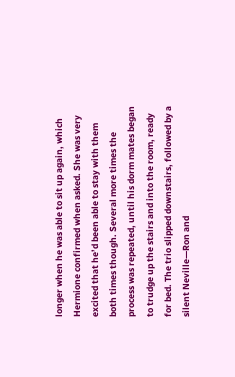longer when he was able to sit up again, which Hermione confirmed when asked. She was very excited that he’d been able to stay with them both times though. Several more times the process was repeated, until his dorm mates began to trudge up the stairs and into the room, ready for bed. The trio slipped downstairs, followed by a silent Neville—Ron and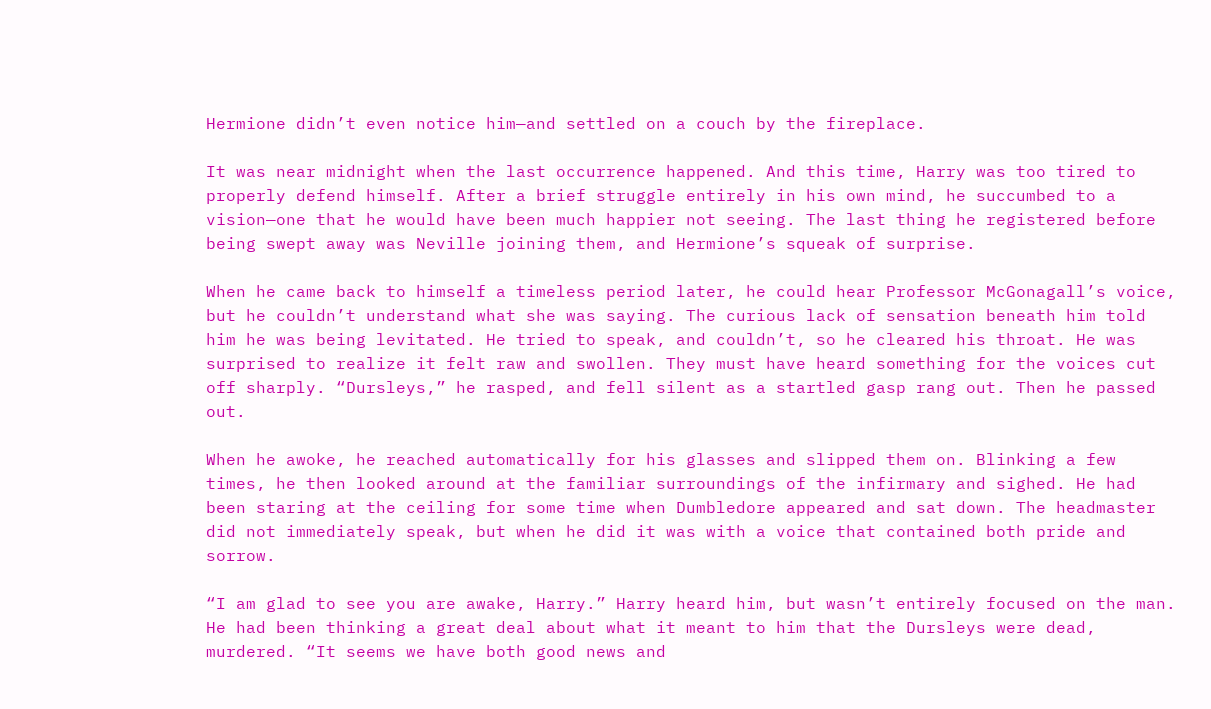Hermione didn’t even notice him—and settled on a couch by the fireplace.

It was near midnight when the last occurrence happened. And this time, Harry was too tired to properly defend himself. After a brief struggle entirely in his own mind, he succumbed to a vision—one that he would have been much happier not seeing. The last thing he registered before being swept away was Neville joining them, and Hermione’s squeak of surprise.

When he came back to himself a timeless period later, he could hear Professor McGonagall’s voice, but he couldn’t understand what she was saying. The curious lack of sensation beneath him told him he was being levitated. He tried to speak, and couldn’t, so he cleared his throat. He was surprised to realize it felt raw and swollen. They must have heard something for the voices cut off sharply. “Dursleys,” he rasped, and fell silent as a startled gasp rang out. Then he passed out.

When he awoke, he reached automatically for his glasses and slipped them on. Blinking a few times, he then looked around at the familiar surroundings of the infirmary and sighed. He had been staring at the ceiling for some time when Dumbledore appeared and sat down. The headmaster did not immediately speak, but when he did it was with a voice that contained both pride and sorrow.

“I am glad to see you are awake, Harry.” Harry heard him, but wasn’t entirely focused on the man. He had been thinking a great deal about what it meant to him that the Dursleys were dead, murdered. “It seems we have both good news and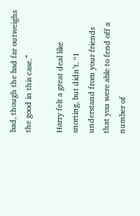bad, though the bad far outweighs the good in this case.”

Harry felt a great deal like snorting, but didn’t. “I understand from your friends that you were able to fend off a number of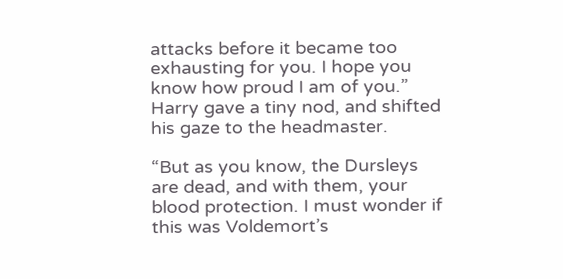attacks before it became too exhausting for you. I hope you know how proud I am of you.” Harry gave a tiny nod, and shifted his gaze to the headmaster.

“But as you know, the Dursleys are dead, and with them, your blood protection. I must wonder if this was Voldemort’s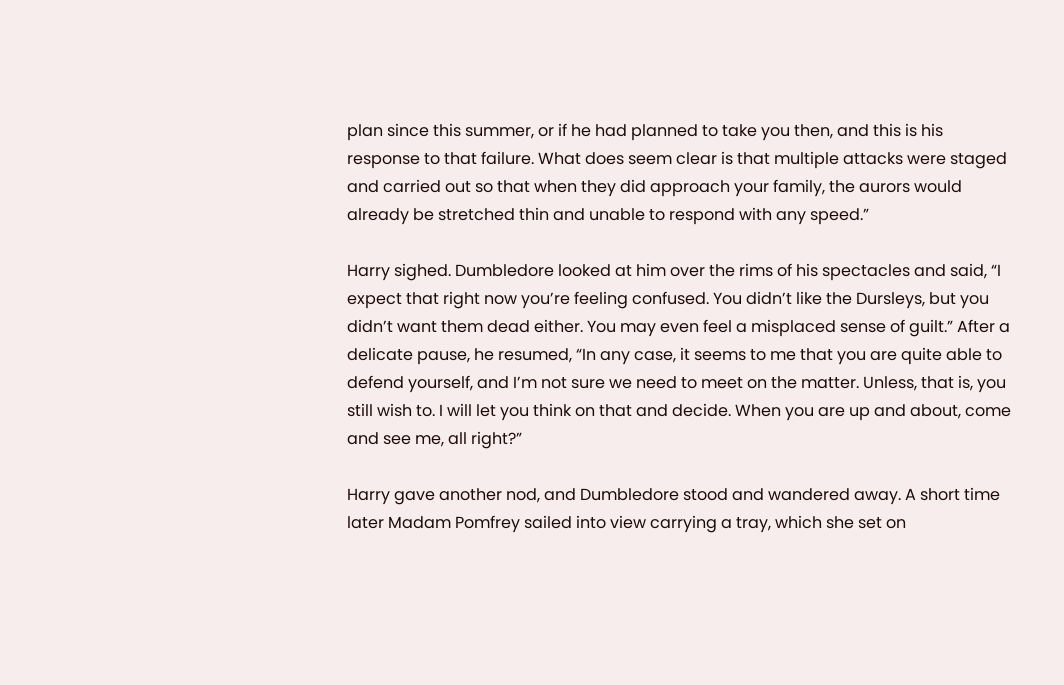plan since this summer, or if he had planned to take you then, and this is his response to that failure. What does seem clear is that multiple attacks were staged and carried out so that when they did approach your family, the aurors would already be stretched thin and unable to respond with any speed.”

Harry sighed. Dumbledore looked at him over the rims of his spectacles and said, “I expect that right now you’re feeling confused. You didn’t like the Dursleys, but you didn’t want them dead either. You may even feel a misplaced sense of guilt.” After a delicate pause, he resumed, “In any case, it seems to me that you are quite able to defend yourself, and I’m not sure we need to meet on the matter. Unless, that is, you still wish to. I will let you think on that and decide. When you are up and about, come and see me, all right?”

Harry gave another nod, and Dumbledore stood and wandered away. A short time later Madam Pomfrey sailed into view carrying a tray, which she set on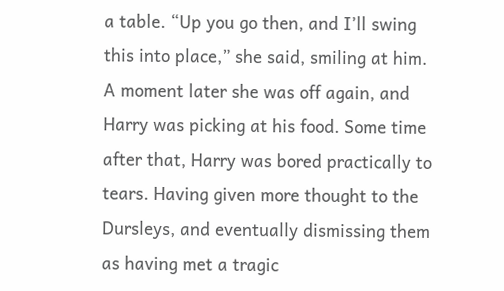a table. “Up you go then, and I’ll swing this into place,” she said, smiling at him. A moment later she was off again, and Harry was picking at his food. Some time after that, Harry was bored practically to tears. Having given more thought to the Dursleys, and eventually dismissing them as having met a tragic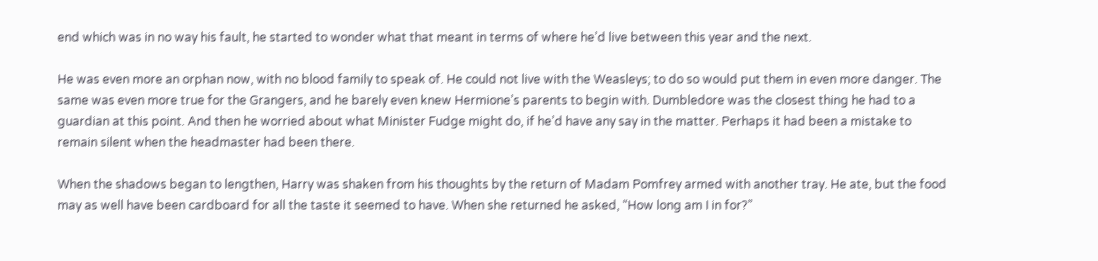end which was in no way his fault, he started to wonder what that meant in terms of where he’d live between this year and the next.

He was even more an orphan now, with no blood family to speak of. He could not live with the Weasleys; to do so would put them in even more danger. The same was even more true for the Grangers, and he barely even knew Hermione’s parents to begin with. Dumbledore was the closest thing he had to a guardian at this point. And then he worried about what Minister Fudge might do, if he’d have any say in the matter. Perhaps it had been a mistake to remain silent when the headmaster had been there.

When the shadows began to lengthen, Harry was shaken from his thoughts by the return of Madam Pomfrey armed with another tray. He ate, but the food may as well have been cardboard for all the taste it seemed to have. When she returned he asked, “How long am I in for?”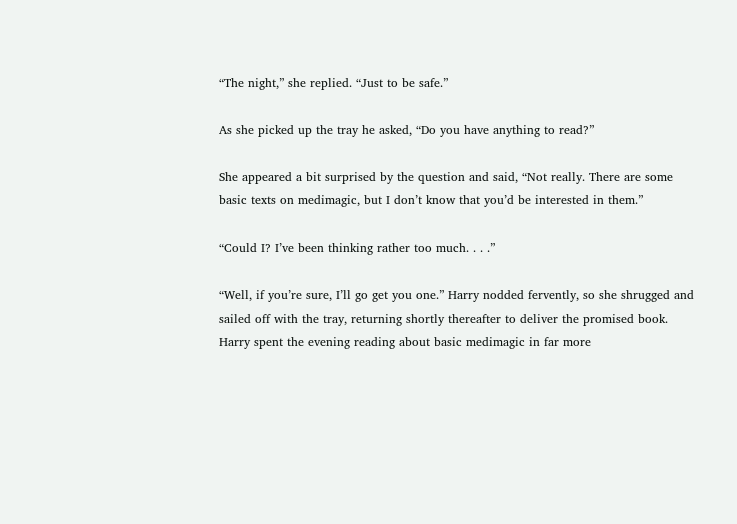“The night,” she replied. “Just to be safe.”

As she picked up the tray he asked, “Do you have anything to read?”

She appeared a bit surprised by the question and said, “Not really. There are some basic texts on medimagic, but I don’t know that you’d be interested in them.”

“Could I? I’ve been thinking rather too much. . . .”

“Well, if you’re sure, I’ll go get you one.” Harry nodded fervently, so she shrugged and sailed off with the tray, returning shortly thereafter to deliver the promised book. Harry spent the evening reading about basic medimagic in far more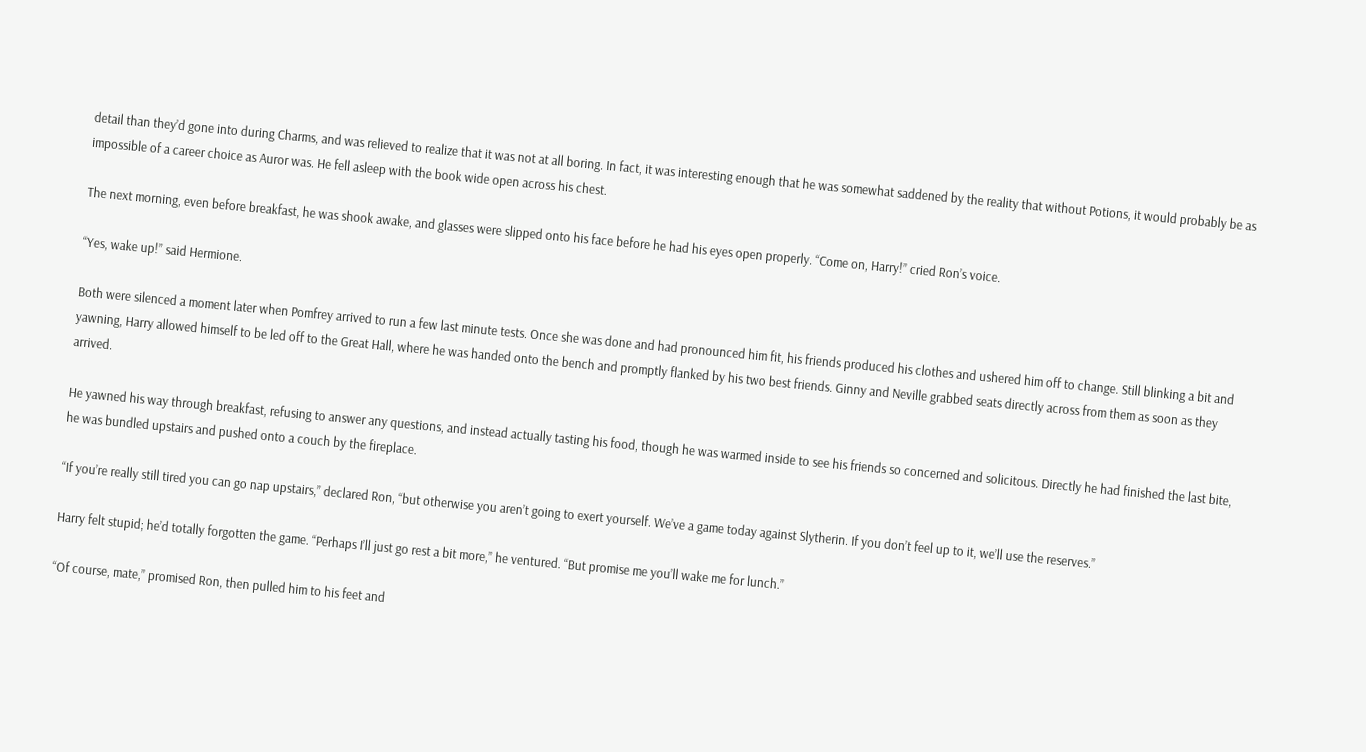detail than they’d gone into during Charms, and was relieved to realize that it was not at all boring. In fact, it was interesting enough that he was somewhat saddened by the reality that without Potions, it would probably be as impossible of a career choice as Auror was. He fell asleep with the book wide open across his chest.

The next morning, even before breakfast, he was shook awake, and glasses were slipped onto his face before he had his eyes open properly. “Come on, Harry!” cried Ron’s voice.

“Yes, wake up!” said Hermione.

Both were silenced a moment later when Pomfrey arrived to run a few last minute tests. Once she was done and had pronounced him fit, his friends produced his clothes and ushered him off to change. Still blinking a bit and yawning, Harry allowed himself to be led off to the Great Hall, where he was handed onto the bench and promptly flanked by his two best friends. Ginny and Neville grabbed seats directly across from them as soon as they arrived.

He yawned his way through breakfast, refusing to answer any questions, and instead actually tasting his food, though he was warmed inside to see his friends so concerned and solicitous. Directly he had finished the last bite, he was bundled upstairs and pushed onto a couch by the fireplace.

“If you’re really still tired you can go nap upstairs,” declared Ron, “but otherwise you aren’t going to exert yourself. We’ve a game today against Slytherin. If you don’t feel up to it, we’ll use the reserves.”

Harry felt stupid; he’d totally forgotten the game. “Perhaps I’ll just go rest a bit more,” he ventured. “But promise me you’ll wake me for lunch.”

“Of course, mate,” promised Ron, then pulled him to his feet and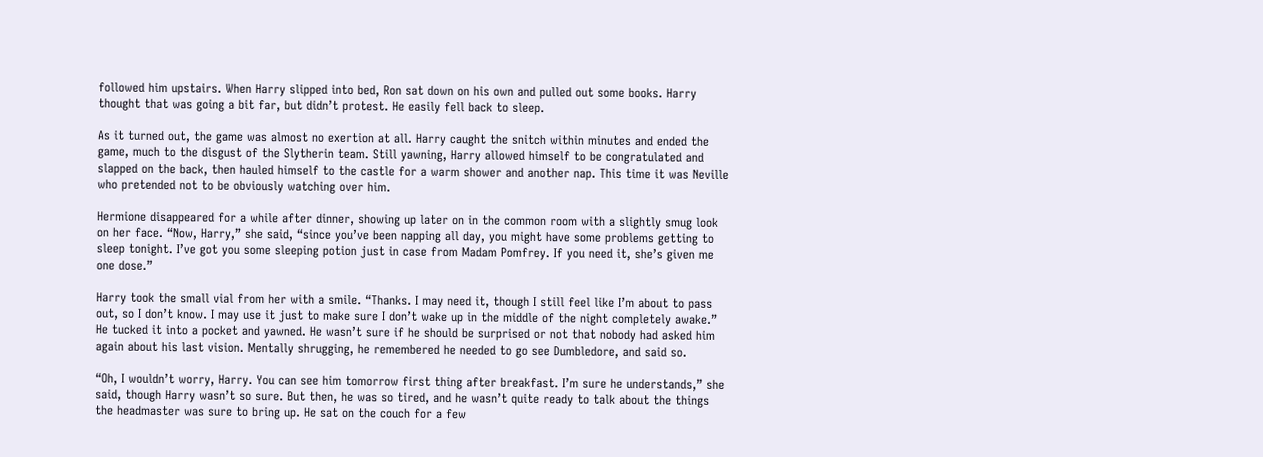followed him upstairs. When Harry slipped into bed, Ron sat down on his own and pulled out some books. Harry thought that was going a bit far, but didn’t protest. He easily fell back to sleep.

As it turned out, the game was almost no exertion at all. Harry caught the snitch within minutes and ended the game, much to the disgust of the Slytherin team. Still yawning, Harry allowed himself to be congratulated and slapped on the back, then hauled himself to the castle for a warm shower and another nap. This time it was Neville who pretended not to be obviously watching over him.

Hermione disappeared for a while after dinner, showing up later on in the common room with a slightly smug look on her face. “Now, Harry,” she said, “since you’ve been napping all day, you might have some problems getting to sleep tonight. I’ve got you some sleeping potion just in case from Madam Pomfrey. If you need it, she’s given me one dose.”

Harry took the small vial from her with a smile. “Thanks. I may need it, though I still feel like I’m about to pass out, so I don’t know. I may use it just to make sure I don’t wake up in the middle of the night completely awake.” He tucked it into a pocket and yawned. He wasn’t sure if he should be surprised or not that nobody had asked him again about his last vision. Mentally shrugging, he remembered he needed to go see Dumbledore, and said so.

“Oh, I wouldn’t worry, Harry. You can see him tomorrow first thing after breakfast. I’m sure he understands,” she said, though Harry wasn’t so sure. But then, he was so tired, and he wasn’t quite ready to talk about the things the headmaster was sure to bring up. He sat on the couch for a few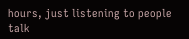hours, just listening to people talk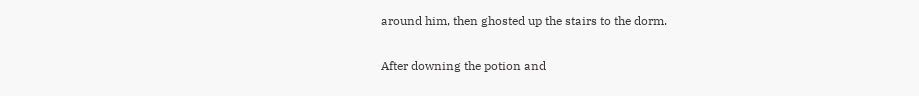around him, then ghosted up the stairs to the dorm.

After downing the potion and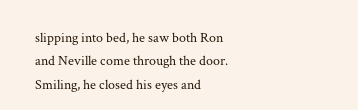slipping into bed, he saw both Ron and Neville come through the door. Smiling, he closed his eyes and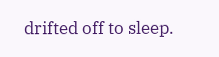drifted off to sleep.